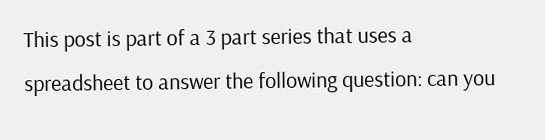This post is part of a 3 part series that uses a spreadsheet to answer the following question: can you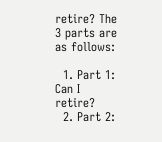retire? The 3 parts are as follows:

  1. Part 1: Can I retire?
  2. Part 2: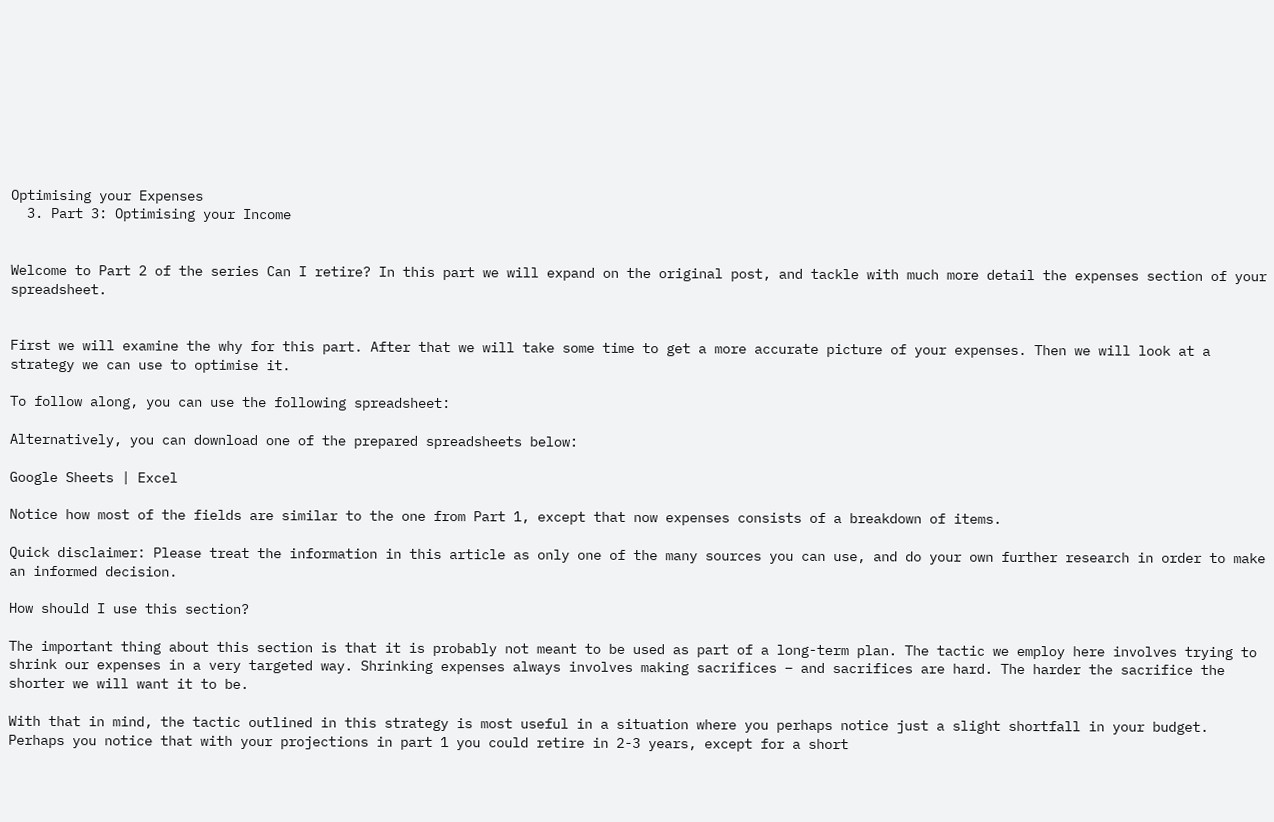Optimising your Expenses
  3. Part 3: Optimising your Income


Welcome to Part 2 of the series Can I retire? In this part we will expand on the original post, and tackle with much more detail the expenses section of your spreadsheet.


First we will examine the why for this part. After that we will take some time to get a more accurate picture of your expenses. Then we will look at a strategy we can use to optimise it.

To follow along, you can use the following spreadsheet:

Alternatively, you can download one of the prepared spreadsheets below:

Google Sheets | Excel

Notice how most of the fields are similar to the one from Part 1, except that now expenses consists of a breakdown of items.

Quick disclaimer: Please treat the information in this article as only one of the many sources you can use, and do your own further research in order to make an informed decision.

How should I use this section?

The important thing about this section is that it is probably not meant to be used as part of a long-term plan. The tactic we employ here involves trying to shrink our expenses in a very targeted way. Shrinking expenses always involves making sacrifices – and sacrifices are hard. The harder the sacrifice the shorter we will want it to be.

With that in mind, the tactic outlined in this strategy is most useful in a situation where you perhaps notice just a slight shortfall in your budget. Perhaps you notice that with your projections in part 1 you could retire in 2-3 years, except for a short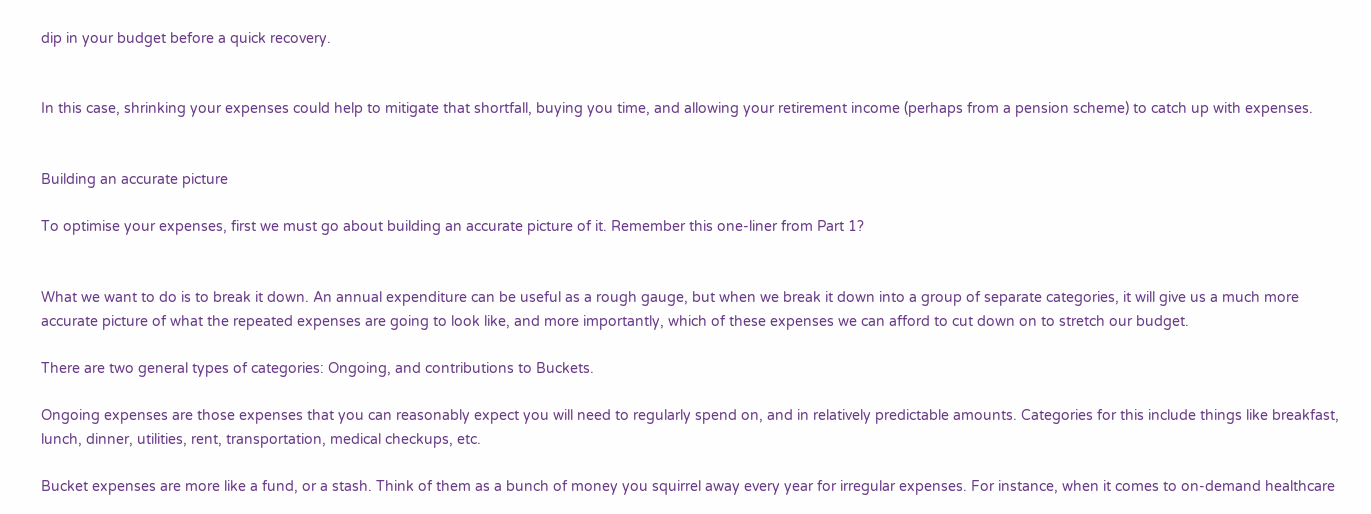dip in your budget before a quick recovery.


In this case, shrinking your expenses could help to mitigate that shortfall, buying you time, and allowing your retirement income (perhaps from a pension scheme) to catch up with expenses.


Building an accurate picture

To optimise your expenses, first we must go about building an accurate picture of it. Remember this one-liner from Part 1?


What we want to do is to break it down. An annual expenditure can be useful as a rough gauge, but when we break it down into a group of separate categories, it will give us a much more accurate picture of what the repeated expenses are going to look like, and more importantly, which of these expenses we can afford to cut down on to stretch our budget.

There are two general types of categories: Ongoing, and contributions to Buckets.

Ongoing expenses are those expenses that you can reasonably expect you will need to regularly spend on, and in relatively predictable amounts. Categories for this include things like breakfast, lunch, dinner, utilities, rent, transportation, medical checkups, etc.

Bucket expenses are more like a fund, or a stash. Think of them as a bunch of money you squirrel away every year for irregular expenses. For instance, when it comes to on-demand healthcare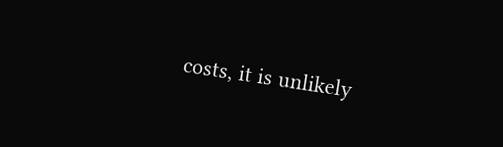costs, it is unlikely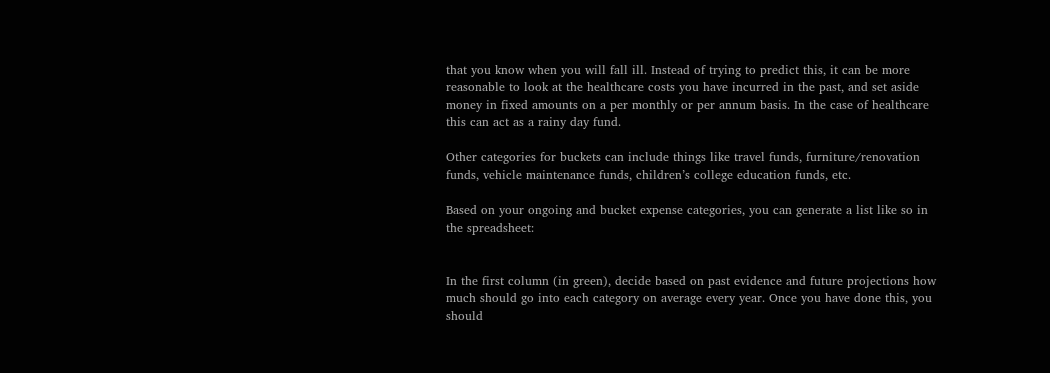that you know when you will fall ill. Instead of trying to predict this, it can be more reasonable to look at the healthcare costs you have incurred in the past, and set aside money in fixed amounts on a per monthly or per annum basis. In the case of healthcare this can act as a rainy day fund.

Other categories for buckets can include things like travel funds, furniture/renovation funds, vehicle maintenance funds, children’s college education funds, etc.

Based on your ongoing and bucket expense categories, you can generate a list like so in the spreadsheet:


In the first column (in green), decide based on past evidence and future projections how much should go into each category on average every year. Once you have done this, you should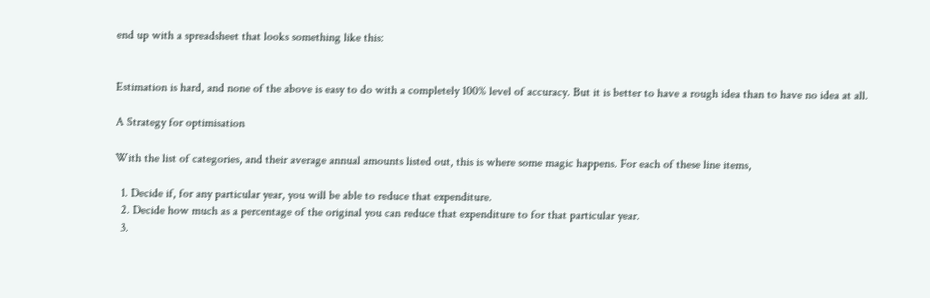end up with a spreadsheet that looks something like this:


Estimation is hard, and none of the above is easy to do with a completely 100% level of accuracy. But it is better to have a rough idea than to have no idea at all.

A Strategy for optimisation

With the list of categories, and their average annual amounts listed out, this is where some magic happens. For each of these line items,

  1. Decide if, for any particular year, you will be able to reduce that expenditure.
  2. Decide how much as a percentage of the original you can reduce that expenditure to for that particular year.
  3.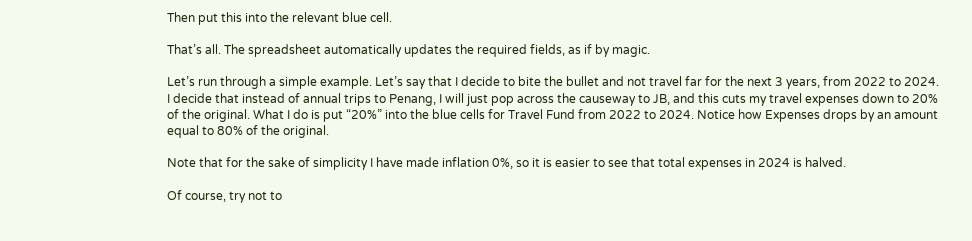Then put this into the relevant blue cell.

That’s all. The spreadsheet automatically updates the required fields, as if by magic.

Let’s run through a simple example. Let’s say that I decide to bite the bullet and not travel far for the next 3 years, from 2022 to 2024. I decide that instead of annual trips to Penang, I will just pop across the causeway to JB, and this cuts my travel expenses down to 20% of the original. What I do is put “20%” into the blue cells for Travel Fund from 2022 to 2024. Notice how Expenses drops by an amount equal to 80% of the original.

Note that for the sake of simplicity I have made inflation 0%, so it is easier to see that total expenses in 2024 is halved.

Of course, try not to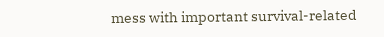mess with important survival-related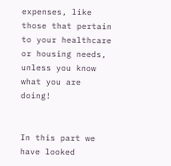expenses, like those that pertain to your healthcare or housing needs, unless you know what you are doing!


In this part we have looked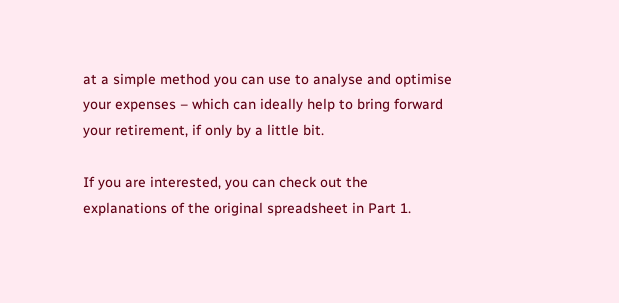at a simple method you can use to analyse and optimise your expenses – which can ideally help to bring forward your retirement, if only by a little bit.

If you are interested, you can check out the explanations of the original spreadsheet in Part 1.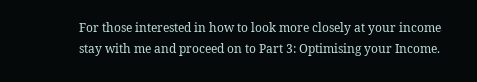For those interested in how to look more closely at your income stay with me and proceed on to Part 3: Optimising your Income.